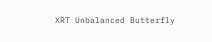XRT Unbalanced Butterfly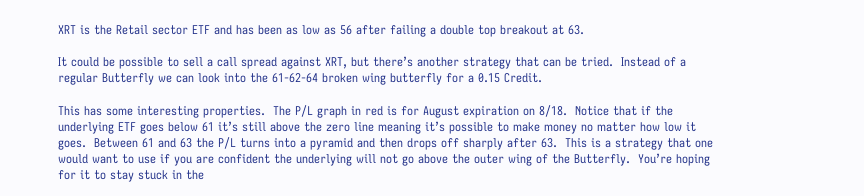XRT is the Retail sector ETF and has been as low as 56 after failing a double top breakout at 63.

It could be possible to sell a call spread against XRT, but there’s another strategy that can be tried.  Instead of a regular Butterfly we can look into the 61-62-64 broken wing butterfly for a 0.15 Credit.

This has some interesting properties.  The P/L graph in red is for August expiration on 8/18.  Notice that if the underlying ETF goes below 61 it’s still above the zero line meaning it’s possible to make money no matter how low it goes.  Between 61 and 63 the P/L turns into a pyramid and then drops off sharply after 63.  This is a strategy that one would want to use if you are confident the underlying will not go above the outer wing of the Butterfly.  You’re hoping for it to stay stuck in the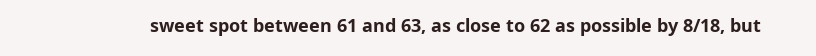sweet spot between 61 and 63, as close to 62 as possible by 8/18, but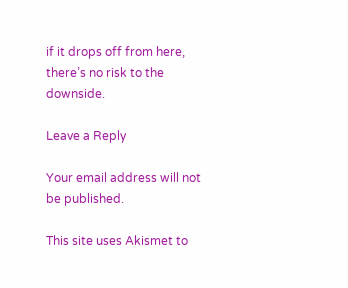if it drops off from here, there’s no risk to the downside.

Leave a Reply

Your email address will not be published.

This site uses Akismet to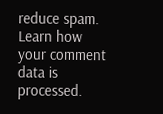reduce spam. Learn how your comment data is processed.